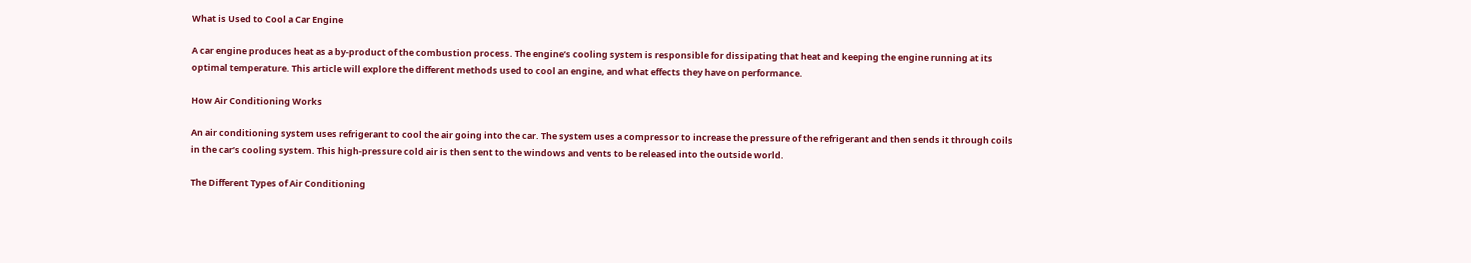What is Used to Cool a Car Engine

A car engine produces heat as a by-product of the combustion process. The engine’s cooling system is responsible for dissipating that heat and keeping the engine running at its optimal temperature. This article will explore the different methods used to cool an engine, and what effects they have on performance.

How Air Conditioning Works

An air conditioning system uses refrigerant to cool the air going into the car. The system uses a compressor to increase the pressure of the refrigerant and then sends it through coils in the car’s cooling system. This high-pressure cold air is then sent to the windows and vents to be released into the outside world.

The Different Types of Air Conditioning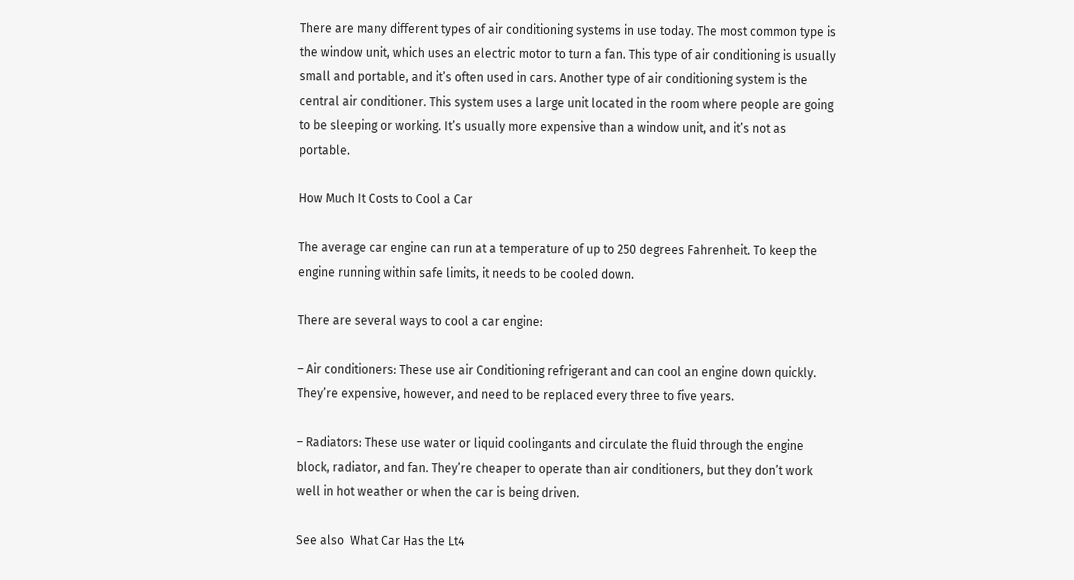There are many different types of air conditioning systems in use today. The most common type is the window unit, which uses an electric motor to turn a fan. This type of air conditioning is usually small and portable, and it’s often used in cars. Another type of air conditioning system is the central air conditioner. This system uses a large unit located in the room where people are going to be sleeping or working. It’s usually more expensive than a window unit, and it’s not as portable.

How Much It Costs to Cool a Car

The average car engine can run at a temperature of up to 250 degrees Fahrenheit. To keep the engine running within safe limits, it needs to be cooled down.

There are several ways to cool a car engine:

– Air conditioners: These use air Conditioning refrigerant and can cool an engine down quickly. They’re expensive, however, and need to be replaced every three to five years.

– Radiators: These use water or liquid coolingants and circulate the fluid through the engine block, radiator, and fan. They’re cheaper to operate than air conditioners, but they don’t work well in hot weather or when the car is being driven.

See also  What Car Has the Lt4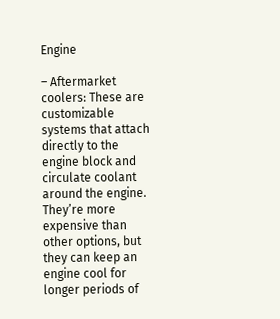Engine

– Aftermarket coolers: These are customizable systems that attach directly to the engine block and circulate coolant around the engine. They’re more expensive than other options, but they can keep an engine cool for longer periods of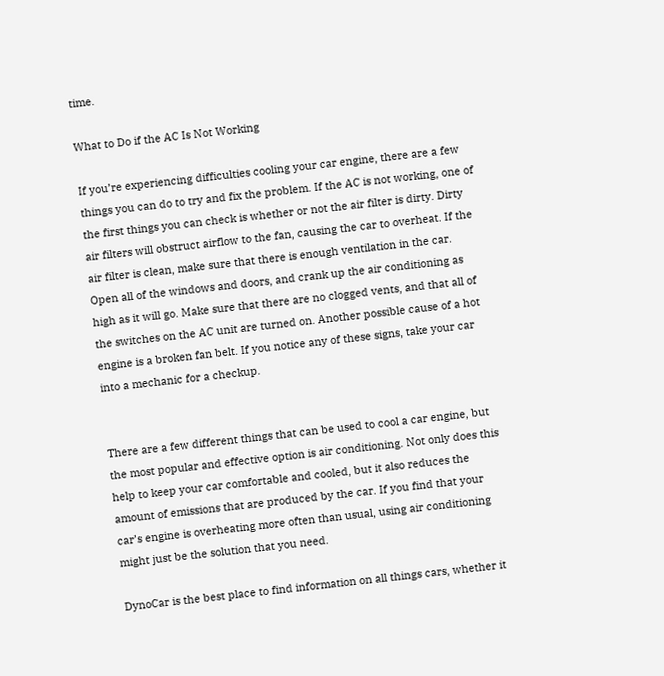time.

What to Do if the AC Is Not Working

If you’re experiencing difficulties cooling your car engine, there are a few things you can do to try and fix the problem. If the AC is not working, one of the first things you can check is whether or not the air filter is dirty. Dirty air filters will obstruct airflow to the fan, causing the car to overheat. If the air filter is clean, make sure that there is enough ventilation in the car. Open all of the windows and doors, and crank up the air conditioning as high as it will go. Make sure that there are no clogged vents, and that all of the switches on the AC unit are turned on. Another possible cause of a hot engine is a broken fan belt. If you notice any of these signs, take your car into a mechanic for a checkup.


There are a few different things that can be used to cool a car engine, but the most popular and effective option is air conditioning. Not only does this help to keep your car comfortable and cooled, but it also reduces the amount of emissions that are produced by the car. If you find that your car’s engine is overheating more often than usual, using air conditioning might just be the solution that you need.

DynoCar is the best place to find information on all things cars, whether it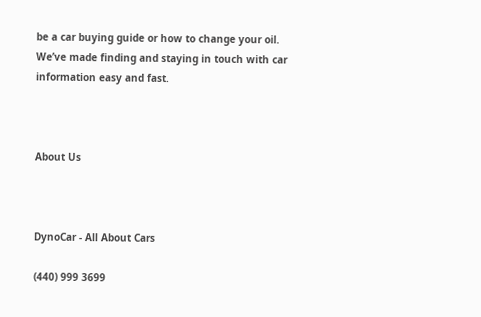be a car buying guide or how to change your oil. We’ve made finding and staying in touch with car information easy and fast.



About Us



DynoCar - All About Cars

(440) 999 3699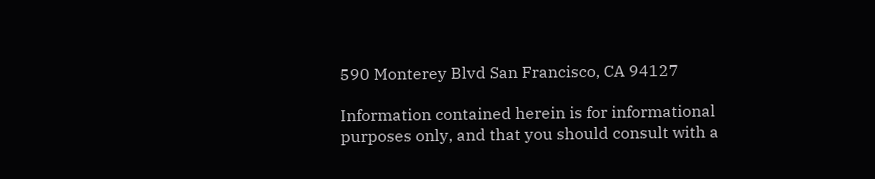590 Monterey Blvd San Francisco, CA 94127

Information contained herein is for informational purposes only, and that you should consult with a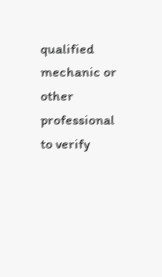qualified mechanic or other professional to verify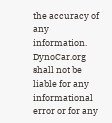the accuracy of any information. DynoCar.org shall not be liable for any informational error or for any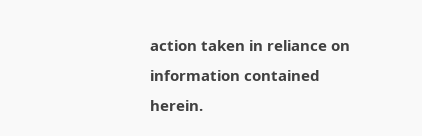action taken in reliance on information contained herein.